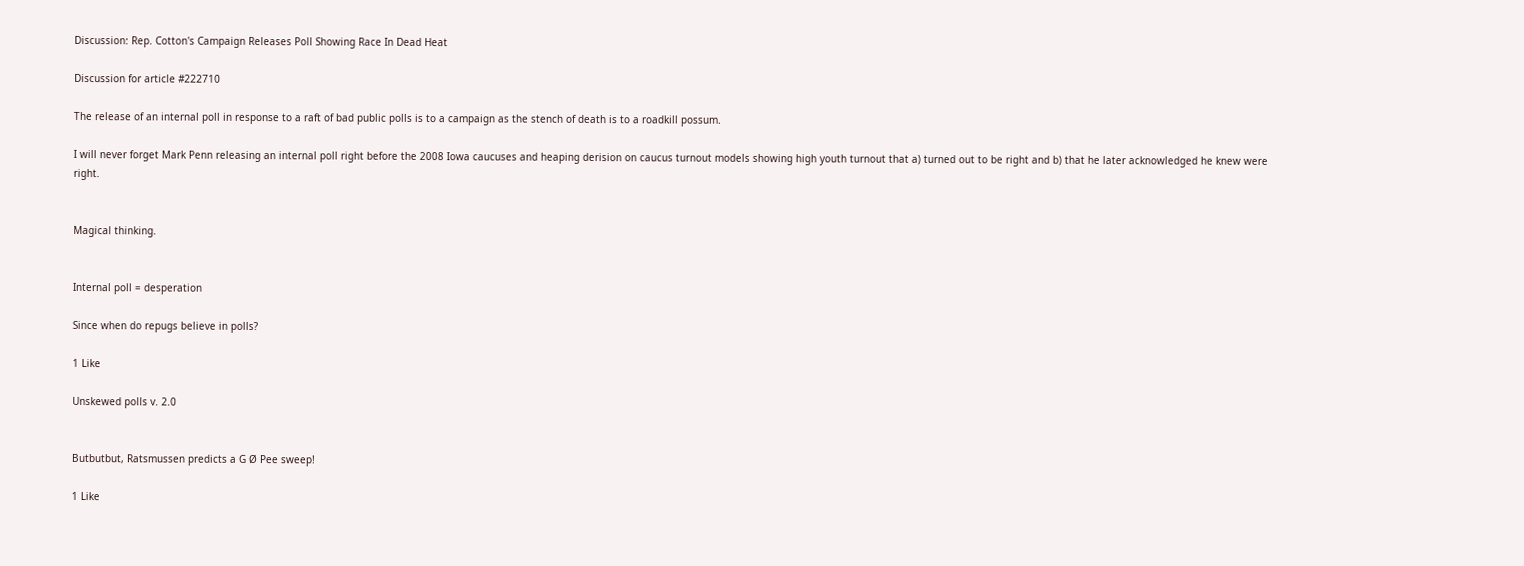Discussion: Rep. Cotton's Campaign Releases Poll Showing Race In Dead Heat

Discussion for article #222710

The release of an internal poll in response to a raft of bad public polls is to a campaign as the stench of death is to a roadkill possum.

I will never forget Mark Penn releasing an internal poll right before the 2008 Iowa caucuses and heaping derision on caucus turnout models showing high youth turnout that a) turned out to be right and b) that he later acknowledged he knew were right.


Magical thinking.


Internal poll = desperation

Since when do repugs believe in polls?

1 Like

Unskewed polls v. 2.0


Butbutbut, Ratsmussen predicts a G Ø Pee sweep!

1 Like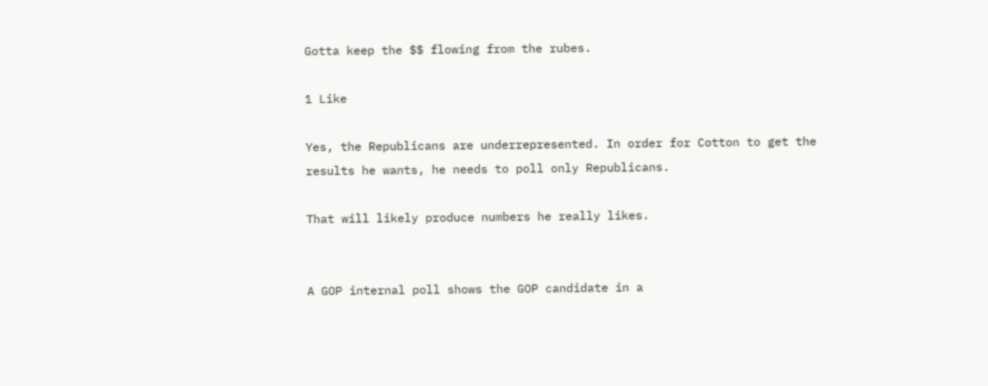Gotta keep the $$ flowing from the rubes.

1 Like

Yes, the Republicans are underrepresented. In order for Cotton to get the results he wants, he needs to poll only Republicans.

That will likely produce numbers he really likes.


A GOP internal poll shows the GOP candidate in a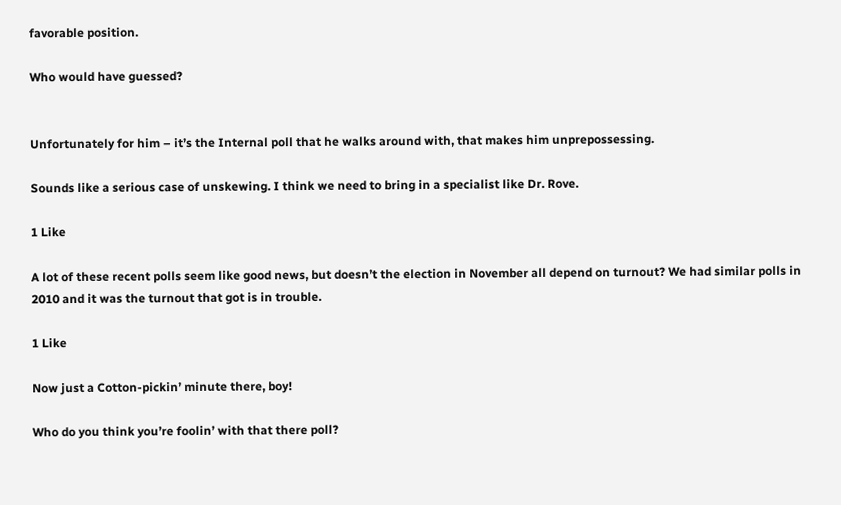favorable position.

Who would have guessed?


Unfortunately for him – it’s the Internal poll that he walks around with, that makes him unprepossessing.

Sounds like a serious case of unskewing. I think we need to bring in a specialist like Dr. Rove.

1 Like

A lot of these recent polls seem like good news, but doesn’t the election in November all depend on turnout? We had similar polls in 2010 and it was the turnout that got is in trouble.

1 Like

Now just a Cotton-pickin’ minute there, boy!

Who do you think you’re foolin’ with that there poll?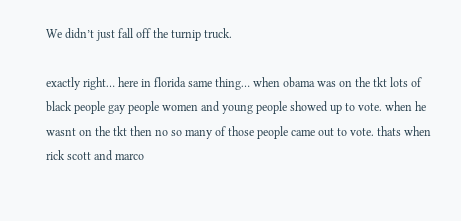We didn’t just fall off the turnip truck.

exactly right… here in florida same thing… when obama was on the tkt lots of black people gay people women and young people showed up to vote. when he wasnt on the tkt then no so many of those people came out to vote. thats when rick scott and marco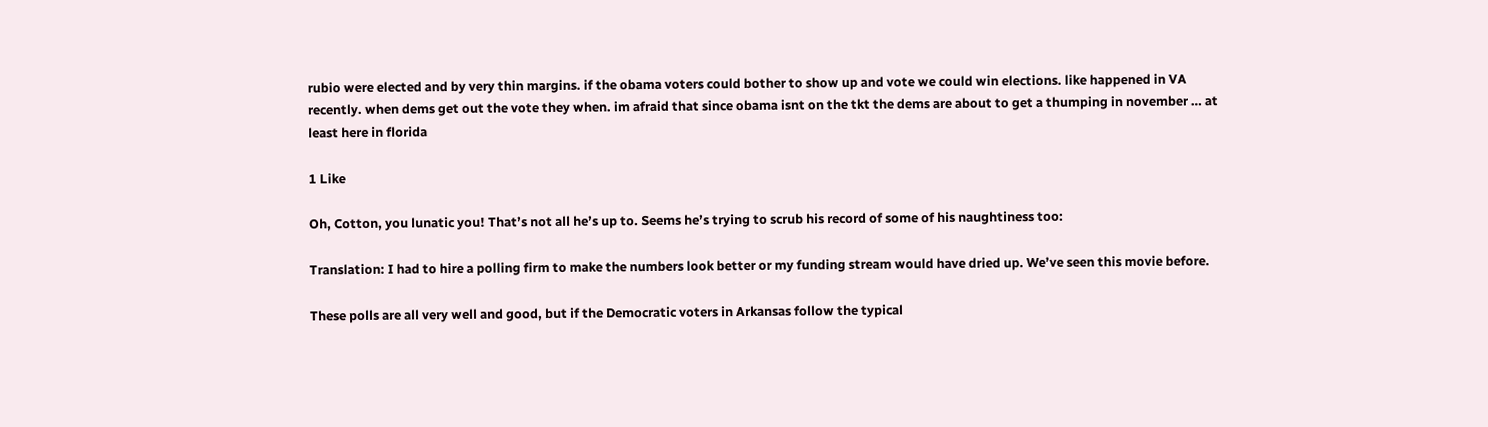rubio were elected and by very thin margins. if the obama voters could bother to show up and vote we could win elections. like happened in VA recently. when dems get out the vote they when. im afraid that since obama isnt on the tkt the dems are about to get a thumping in november … at least here in florida

1 Like

Oh, Cotton, you lunatic you! That’s not all he’s up to. Seems he’s trying to scrub his record of some of his naughtiness too:

Translation: I had to hire a polling firm to make the numbers look better or my funding stream would have dried up. We’ve seen this movie before.

These polls are all very well and good, but if the Democratic voters in Arkansas follow the typical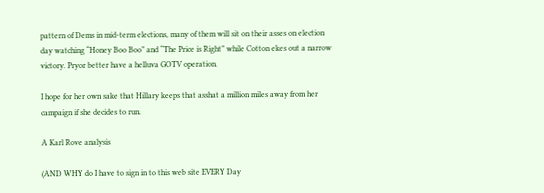pattern of Dems in mid-term elections, many of them will sit on their asses on election day watching “Honey Boo Boo” and “The Price is Right” while Cotton ekes out a narrow victory. Pryor better have a helluva GOTV operation.

I hope for her own sake that Hillary keeps that asshat a million miles away from her campaign if she decides to run.

A Karl Rove analysis

(AND WHY do I have to sign in to this web site EVERY Day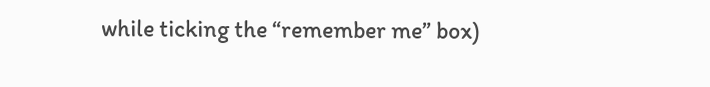while ticking the “remember me” box)